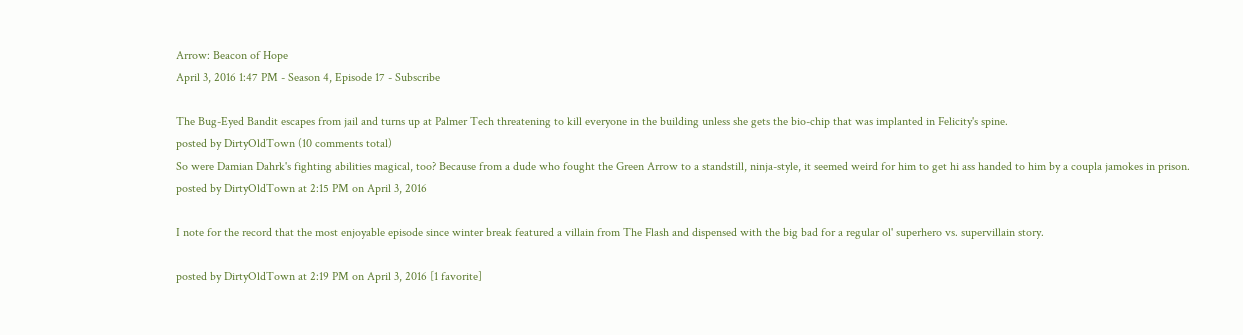Arrow: Beacon of Hope
April 3, 2016 1:47 PM - Season 4, Episode 17 - Subscribe

The Bug-Eyed Bandit escapes from jail and turns up at Palmer Tech threatening to kill everyone in the building unless she gets the bio-chip that was implanted in Felicity's spine.
posted by DirtyOldTown (10 comments total)
So were Damian Dahrk's fighting abilities magical, too? Because from a dude who fought the Green Arrow to a standstill, ninja-style, it seemed weird for him to get hi ass handed to him by a coupla jamokes in prison.
posted by DirtyOldTown at 2:15 PM on April 3, 2016

I note for the record that the most enjoyable episode since winter break featured a villain from The Flash and dispensed with the big bad for a regular ol' superhero vs. supervillain story.

posted by DirtyOldTown at 2:19 PM on April 3, 2016 [1 favorite]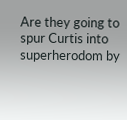Are they going to spur Curtis into superherodom by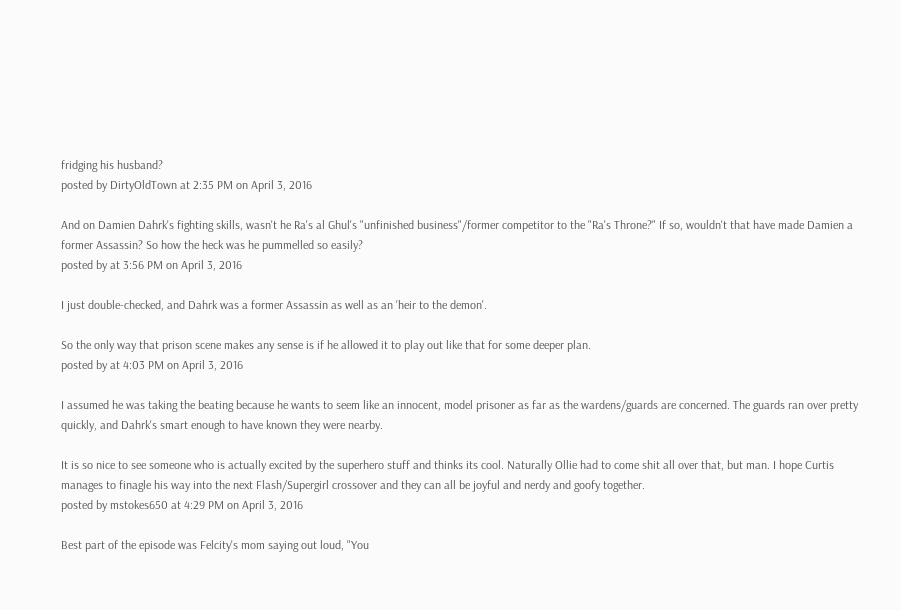fridging his husband?
posted by DirtyOldTown at 2:35 PM on April 3, 2016

And on Damien Dahrk's fighting skills, wasn't he Ra's al Ghul's "unfinished business"/former competitor to the "Ra's Throne?" If so, wouldn't that have made Damien a former Assassin? So how the heck was he pummelled so easily?
posted by at 3:56 PM on April 3, 2016

I just double-checked, and Dahrk was a former Assassin as well as an 'heir to the demon'.

So the only way that prison scene makes any sense is if he allowed it to play out like that for some deeper plan.
posted by at 4:03 PM on April 3, 2016

I assumed he was taking the beating because he wants to seem like an innocent, model prisoner as far as the wardens/guards are concerned. The guards ran over pretty quickly, and Dahrk's smart enough to have known they were nearby.

It is so nice to see someone who is actually excited by the superhero stuff and thinks its cool. Naturally Ollie had to come shit all over that, but man. I hope Curtis manages to finagle his way into the next Flash/Supergirl crossover and they can all be joyful and nerdy and goofy together.
posted by mstokes650 at 4:29 PM on April 3, 2016

Best part of the episode was Felcity's mom saying out loud, "You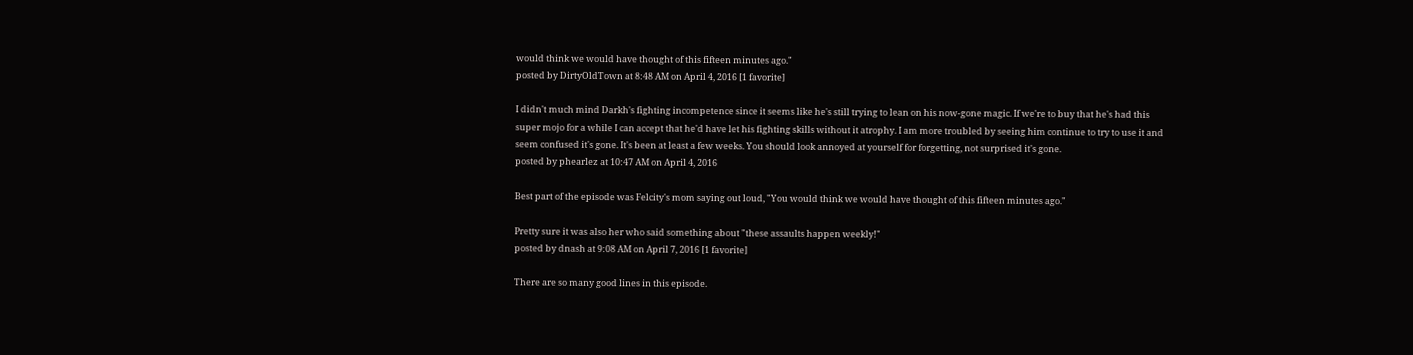would think we would have thought of this fifteen minutes ago."
posted by DirtyOldTown at 8:48 AM on April 4, 2016 [1 favorite]

I didn't much mind Darkh's fighting incompetence since it seems like he's still trying to lean on his now-gone magic. If we're to buy that he's had this super mojo for a while I can accept that he'd have let his fighting skills without it atrophy. I am more troubled by seeing him continue to try to use it and seem confused it's gone. It's been at least a few weeks. You should look annoyed at yourself for forgetting, not surprised it's gone.
posted by phearlez at 10:47 AM on April 4, 2016

Best part of the episode was Felcity's mom saying out loud, "You would think we would have thought of this fifteen minutes ago."

Pretty sure it was also her who said something about "these assaults happen weekly!"
posted by dnash at 9:08 AM on April 7, 2016 [1 favorite]

There are so many good lines in this episode.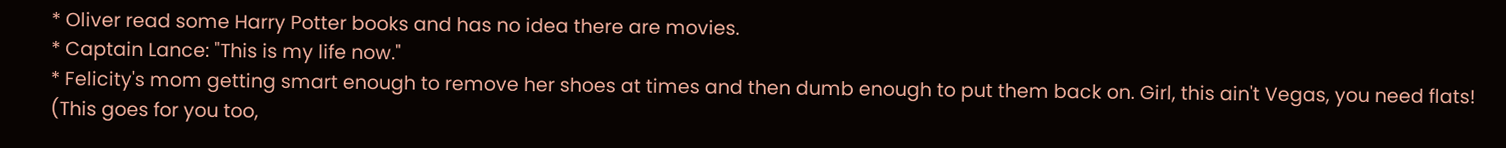* Oliver read some Harry Potter books and has no idea there are movies.
* Captain Lance: "This is my life now."
* Felicity's mom getting smart enough to remove her shoes at times and then dumb enough to put them back on. Girl, this ain't Vegas, you need flats! (This goes for you too,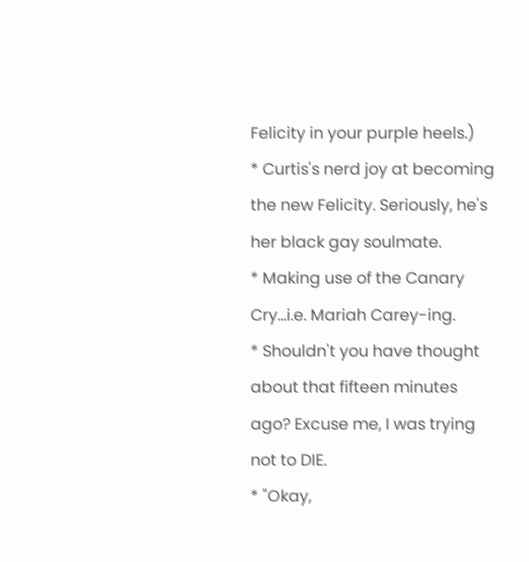Felicity in your purple heels.)
* Curtis's nerd joy at becoming the new Felicity. Seriously, he's her black gay soulmate.
* Making use of the Canary Cry...i.e. Mariah Carey-ing.
* Shouldn't you have thought about that fifteen minutes ago? Excuse me, I was trying not to DIE.
* "Okay,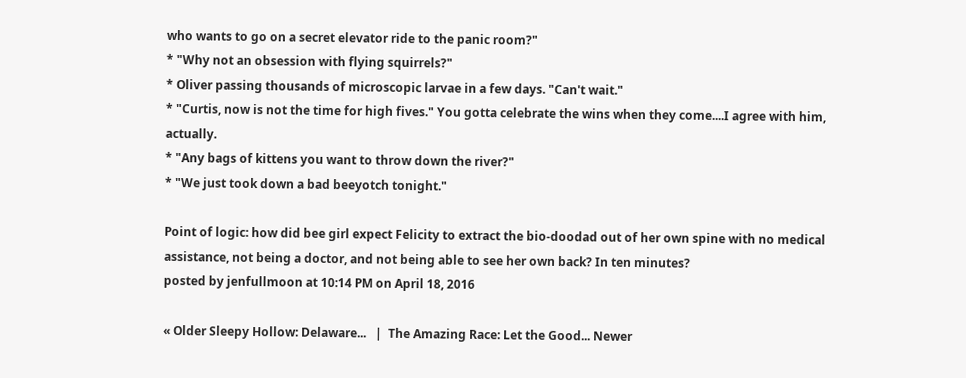who wants to go on a secret elevator ride to the panic room?"
* "Why not an obsession with flying squirrels?"
* Oliver passing thousands of microscopic larvae in a few days. "Can't wait."
* "Curtis, now is not the time for high fives." You gotta celebrate the wins when they come....I agree with him, actually.
* "Any bags of kittens you want to throw down the river?"
* "We just took down a bad beeyotch tonight."

Point of logic: how did bee girl expect Felicity to extract the bio-doodad out of her own spine with no medical assistance, not being a doctor, and not being able to see her own back? In ten minutes?
posted by jenfullmoon at 10:14 PM on April 18, 2016

« Older Sleepy Hollow: Delaware...   |  The Amazing Race: Let the Good... Newer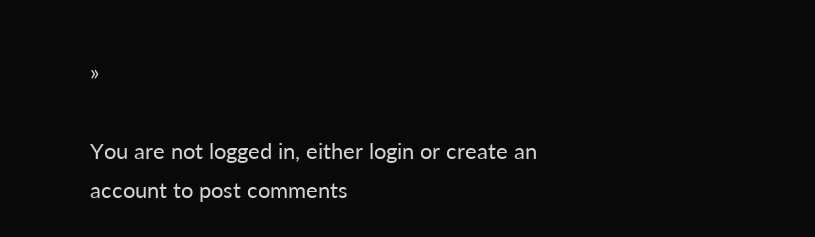»

You are not logged in, either login or create an account to post comments